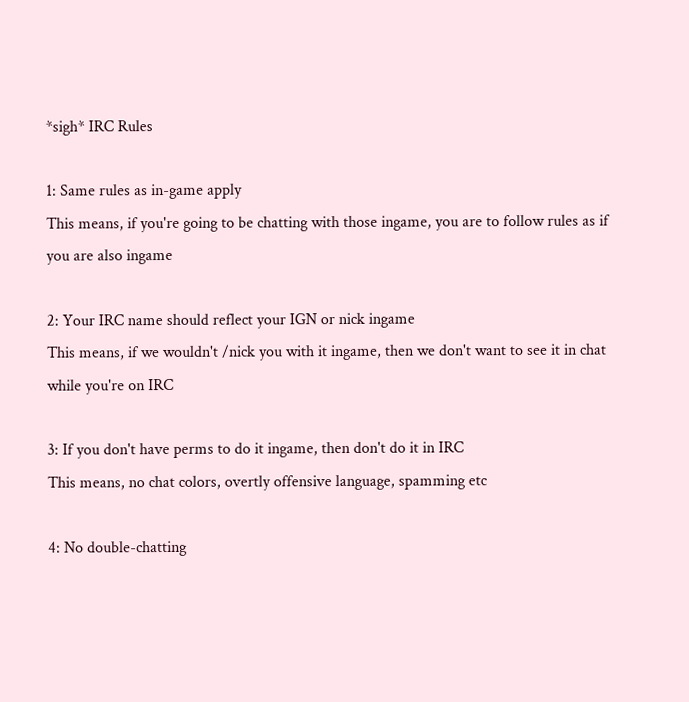*sigh* IRC Rules

1: Same rules as in-game apply
This means, if you're going to be chatting with those ingame, you are to follow rules as if you are also ingame

2: Your IRC name should reflect your IGN or nick ingame
This means, if we wouldn't /nick you with it ingame, then we don't want to see it in chat while you're on IRC

3: If you don't have perms to do it ingame, then don't do it in IRC
This means, no chat colors, overtly offensive language, spamming etc

4: No double-chatting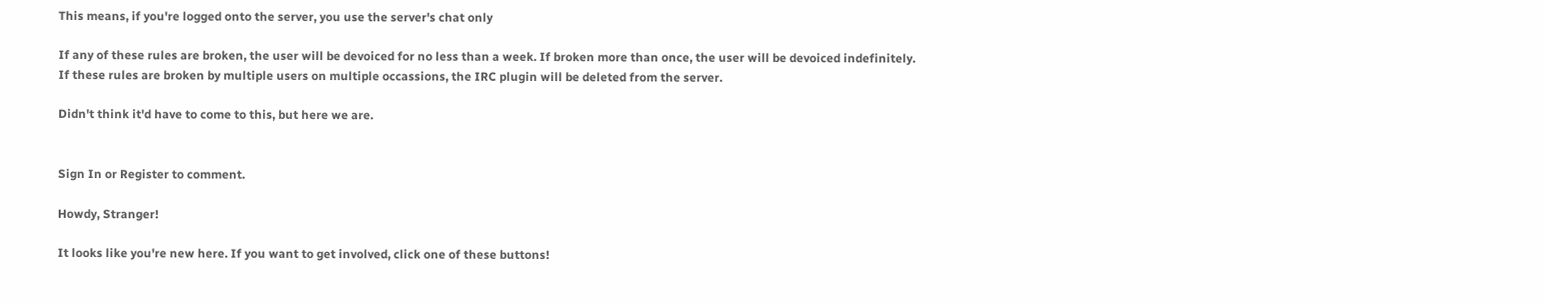This means, if you're logged onto the server, you use the server's chat only

If any of these rules are broken, the user will be devoiced for no less than a week. If broken more than once, the user will be devoiced indefinitely.
If these rules are broken by multiple users on multiple occassions, the IRC plugin will be deleted from the server.

Didn't think it'd have to come to this, but here we are.


Sign In or Register to comment.

Howdy, Stranger!

It looks like you're new here. If you want to get involved, click one of these buttons!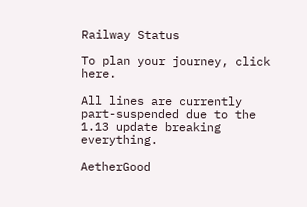Railway Status

To plan your journey, click here.

All lines are currently part-suspended due to the 1.13 update breaking everything.

AetherGood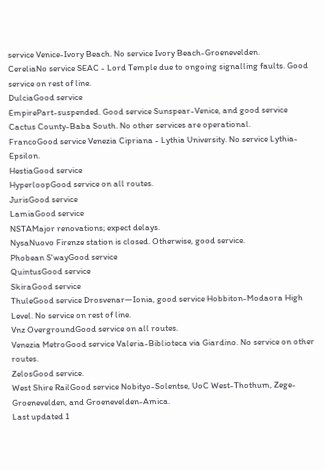service Venice-Ivory Beach. No service Ivory Beach-Groenevelden.
CereliaNo service SEAC - Lord Temple due to ongoing signalling faults. Good service on rest of line.
DulciaGood service
EmpirePart-suspended. Good service Sunspear-Venice, and good service Cactus County-Baba South. No other services are operational.
FrancoGood service Venezia Cipriana - Lythia University. No service Lythia-Epsilon.
HestiaGood service
HyperloopGood service on all routes.
JurisGood service
LamiaGood service
NSTAMajor renovations; expect delays.
NysaNuovo Firenze station is closed. Otherwise, good service.
Phobean S'wayGood service
QuintusGood service
SkiraGood service
ThuleGood service Drosvenar—Ionia, good service Hobbiton-Modaora High Level. No service on rest of line.
Vnz OvergroundGood service on all routes.
Venezia MetroGood service Valeria-Biblioteca via Giardino. No service on other routes.
ZelosGood service.
West Shire RailGood service Nobityo-Solentse, UoC West-Thothum, Zege-Groenevelden, and Groenevelden-Amica.
Last updated 1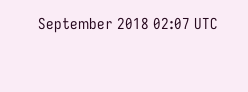September 2018 02:07 UTC